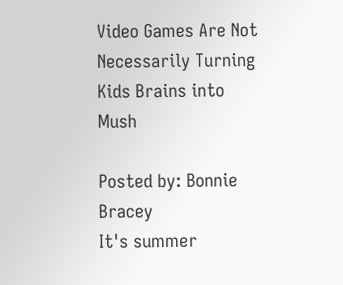Video Games Are Not Necessarily Turning Kids Brains into Mush

Posted by: Bonnie Bracey
It's summer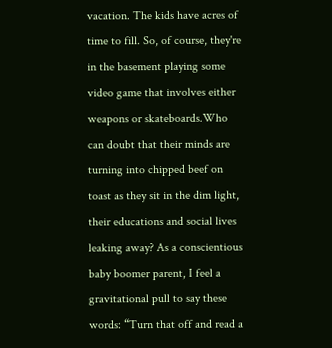vacation. The kids have acres of time to fill. So, of course, they're in the basement playing some video game that involves either weapons or skateboards.Who can doubt that their minds are turning into chipped beef on toast as they sit in the dim light, their educations and social lives leaking away? As a conscientious baby boomer parent, I feel a gravitational pull to say these words: “Turn that off and read a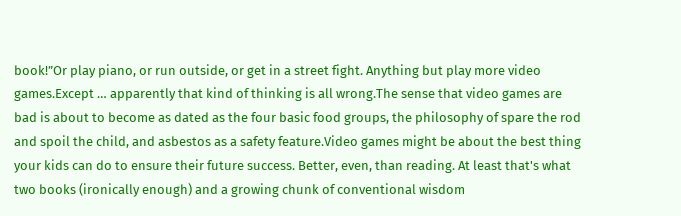book!”Or play piano, or run outside, or get in a street fight. Anything but play more video games.Except … apparently that kind of thinking is all wrong.The sense that video games are bad is about to become as dated as the four basic food groups, the philosophy of spare the rod and spoil the child, and asbestos as a safety feature.Video games might be about the best thing your kids can do to ensure their future success. Better, even, than reading. At least that's what two books (ironically enough) and a growing chunk of conventional wisdom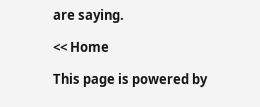are saying.

<< Home

This page is powered by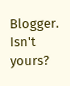Blogger. Isn't yours?